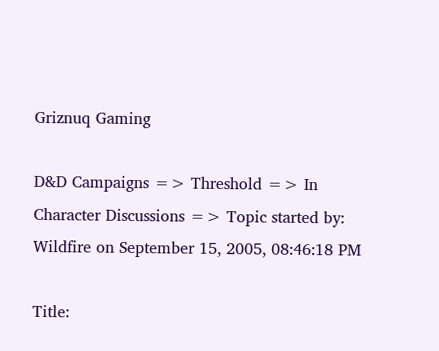Griznuq Gaming

D&D Campaigns => Threshold => In Character Discussions => Topic started by: Wildfire on September 15, 2005, 08:46:18 PM

Title: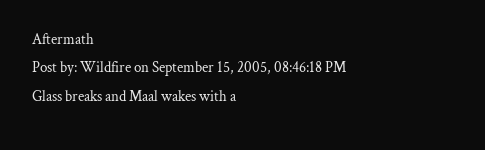Aftermath
Post by: Wildfire on September 15, 2005, 08:46:18 PM
Glass breaks and Maal wakes with a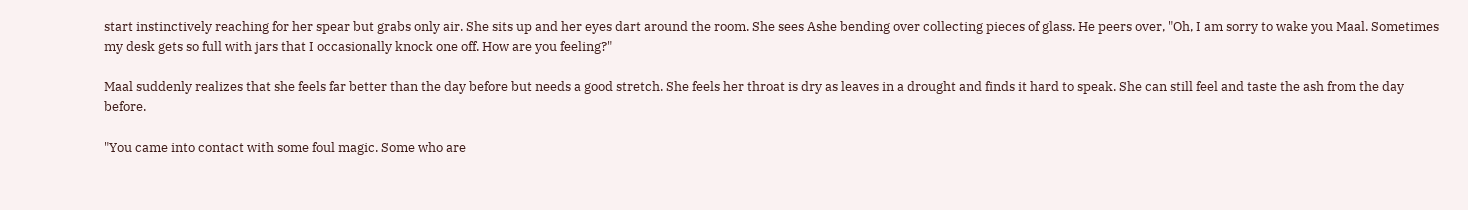start instinctively reaching for her spear but grabs only air. She sits up and her eyes dart around the room. She sees Ashe bending over collecting pieces of glass. He peers over, "Oh, I am sorry to wake you Maal. Sometimes my desk gets so full with jars that I occasionally knock one off. How are you feeling?"

Maal suddenly realizes that she feels far better than the day before but needs a good stretch. She feels her throat is dry as leaves in a drought and finds it hard to speak. She can still feel and taste the ash from the day before.

"You came into contact with some foul magic. Some who are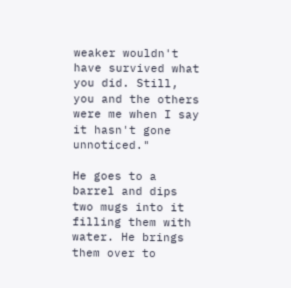weaker wouldn't have survived what you did. Still, you and the others were me when I say it hasn't gone unnoticed."

He goes to a barrel and dips two mugs into it filling them with water. He brings them over to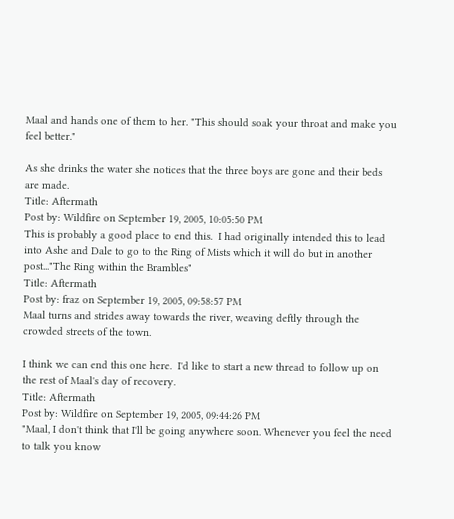Maal and hands one of them to her. "This should soak your throat and make you feel better."

As she drinks the water she notices that the three boys are gone and their beds are made.
Title: Aftermath
Post by: Wildfire on September 19, 2005, 10:05:50 PM
This is probably a good place to end this.  I had originally intended this to lead into Ashe and Dale to go to the Ring of Mists which it will do but in another post..."The Ring within the Brambles"
Title: Aftermath
Post by: fraz on September 19, 2005, 09:58:57 PM
Maal turns and strides away towards the river, weaving deftly through the crowded streets of the town.

I think we can end this one here.  I'd like to start a new thread to follow up on the rest of Maal's day of recovery.
Title: Aftermath
Post by: Wildfire on September 19, 2005, 09:44:26 PM
"Maal, I don't think that I'll be going anywhere soon. Whenever you feel the need to talk you know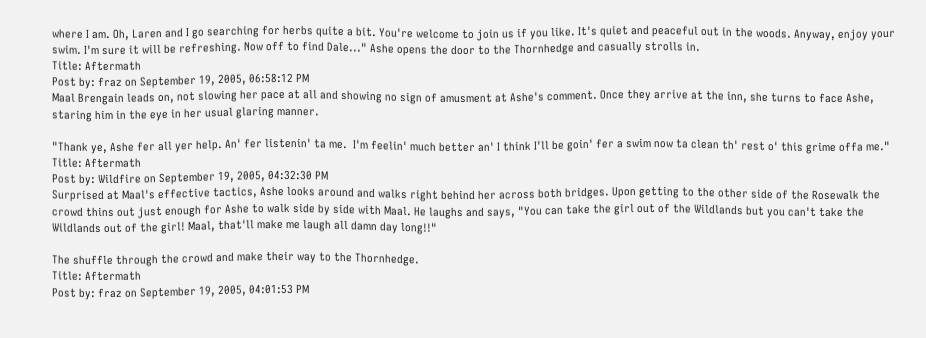where I am. Oh, Laren and I go searching for herbs quite a bit. You're welcome to join us if you like. It's quiet and peaceful out in the woods. Anyway, enjoy your swim. I'm sure it will be refreshing. Now off to find Dale..." Ashe opens the door to the Thornhedge and casually strolls in.
Title: Aftermath
Post by: fraz on September 19, 2005, 06:58:12 PM
Maal Brengain leads on, not slowing her pace at all and showing no sign of amusment at Ashe's comment. Once they arrive at the inn, she turns to face Ashe, staring him in the eye in her usual glaring manner.

"Thank ye, Ashe fer all yer help. An' fer listenin' ta me.  I'm feelin' much better an' I think I'll be goin' fer a swim now ta clean th' rest o' this grime offa me."
Title: Aftermath
Post by: Wildfire on September 19, 2005, 04:32:30 PM
Surprised at Maal's effective tactics, Ashe looks around and walks right behind her across both bridges. Upon getting to the other side of the Rosewalk the crowd thins out just enough for Ashe to walk side by side with Maal. He laughs and says, "You can take the girl out of the Wildlands but you can't take the Wildlands out of the girl! Maal, that'll make me laugh all damn day long!!"

The shuffle through the crowd and make their way to the Thornhedge.
Title: Aftermath
Post by: fraz on September 19, 2005, 04:01:53 PM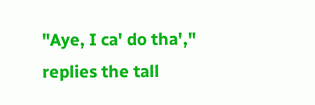"Aye, I ca' do tha'," replies the tall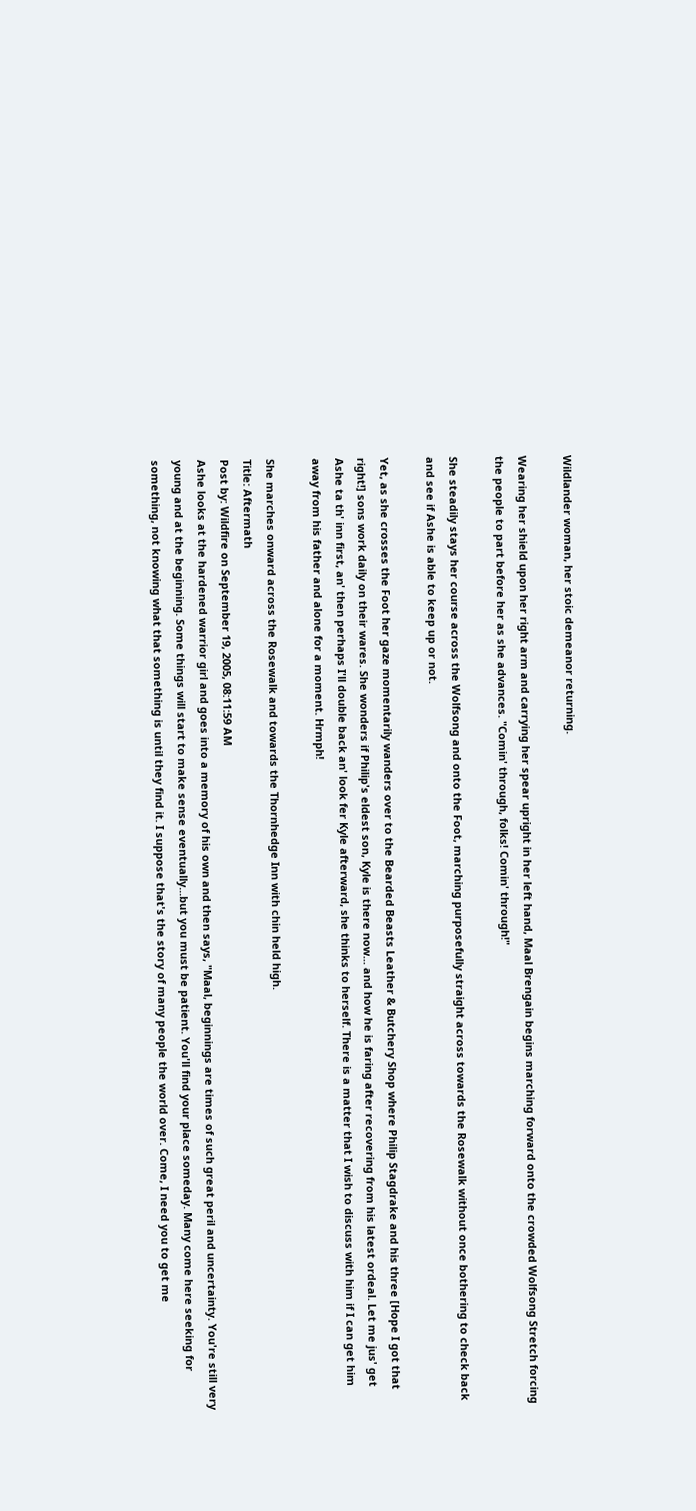Wildlander woman, her stoic demeanor returning.

Wearing her shield upon her right arm and carrying her spear upright in her left hand, Maal Brengain begins marching forward onto the crowded Wolfsong Stretch forcing the people to part before her as she advances. "Comin' through, folks! Comin' through!"

She steadily stays her course across the Wolfsong and onto the Foot, marching purposefully straight across towards the Rosewalk without once bothering to check back and see if Ashe is able to keep up or not.

Yet, as she crosses the Foot her gaze momentarily wanders over to the Bearded Beasts Leather & Butchery Shop where Philip Stagdrake and his three [Hope I got that right!] sons work daily on their wares. She wonders if Philip's eldest son, Kyle is there now... and how he is faring after recovering from his latest ordeal. Let me jus' get Ashe ta th' inn first, an' then perhaps I'll double back an' look fer Kyle afterward, she thinks to herself. There is a matter that I wish to discuss with him if I can get him away from his father and alone for a moment. Hrmph!

She marches onward across the Rosewalk and towards the Thornhedge Inn with chin held high.
Title: Aftermath
Post by: Wildfire on September 19, 2005, 08:11:59 AM
Ashe looks at the hardened warrior girl and goes into a memory of his own and then says, "Maal, beginnings are times of such great peril and uncertainty. You're still very young and at the beginning. Some things will start to make sense eventually...but you must be patient. You'll find your place someday. Many come here seeking for something, not knowing what that something is until they find it. I suppose that's the story of many people the world over. Come, I need you to get me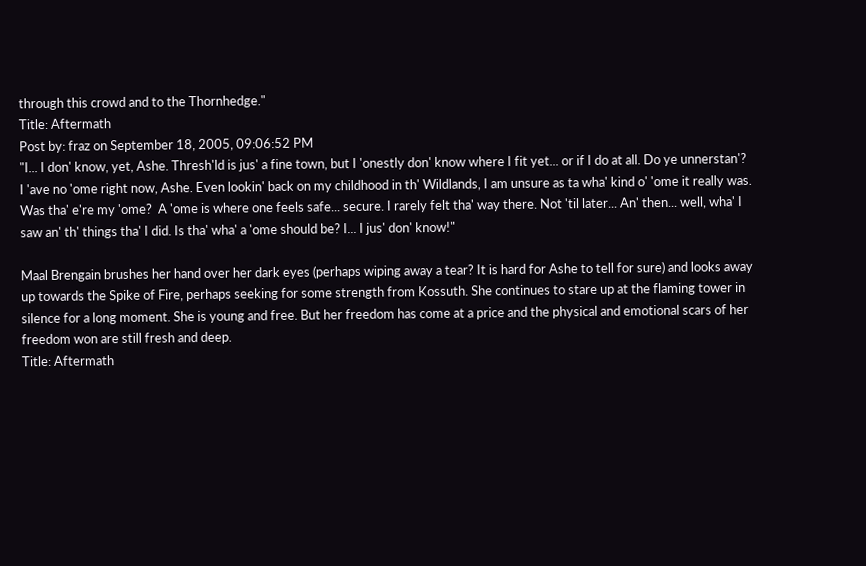through this crowd and to the Thornhedge."
Title: Aftermath
Post by: fraz on September 18, 2005, 09:06:52 PM
"I... I don' know, yet, Ashe. Thresh'ld is jus' a fine town, but I 'onestly don' know where I fit yet... or if I do at all. Do ye unnerstan'? I 'ave no 'ome right now, Ashe. Even lookin' back on my childhood in th' Wildlands, I am unsure as ta wha' kind o' 'ome it really was. Was tha' e're my 'ome?  A 'ome is where one feels safe... secure. I rarely felt tha' way there. Not 'til later... An' then... well, wha' I saw an' th' things tha' I did. Is tha' wha' a 'ome should be? I... I jus' don' know!"

Maal Brengain brushes her hand over her dark eyes (perhaps wiping away a tear? It is hard for Ashe to tell for sure) and looks away up towards the Spike of Fire, perhaps seeking for some strength from Kossuth. She continues to stare up at the flaming tower in silence for a long moment. She is young and free. But her freedom has come at a price and the physical and emotional scars of her freedom won are still fresh and deep.
Title: Aftermath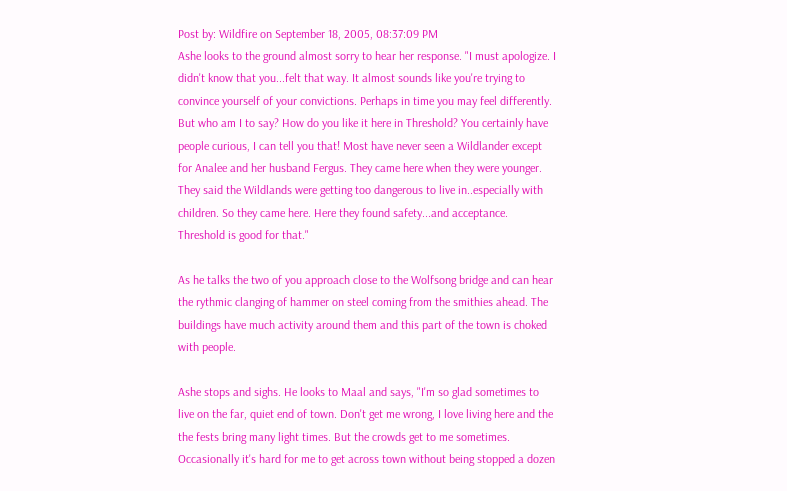Post by: Wildfire on September 18, 2005, 08:37:09 PM
Ashe looks to the ground almost sorry to hear her response. "I must apologize. I didn't know that you...felt that way. It almost sounds like you're trying to convince yourself of your convictions. Perhaps in time you may feel differently. But who am I to say? How do you like it here in Threshold? You certainly have people curious, I can tell you that! Most have never seen a Wildlander except for Analee and her husband Fergus. They came here when they were younger. They said the Wildlands were getting too dangerous to live in..especially with children. So they came here. Here they found safety...and acceptance. Threshold is good for that."

As he talks the two of you approach close to the Wolfsong bridge and can hear the rythmic clanging of hammer on steel coming from the smithies ahead. The buildings have much activity around them and this part of the town is choked with people.

Ashe stops and sighs. He looks to Maal and says, "I'm so glad sometimes to live on the far, quiet end of town. Don't get me wrong, I love living here and the the fests bring many light times. But the crowds get to me sometimes. Occasionally it's hard for me to get across town without being stopped a dozen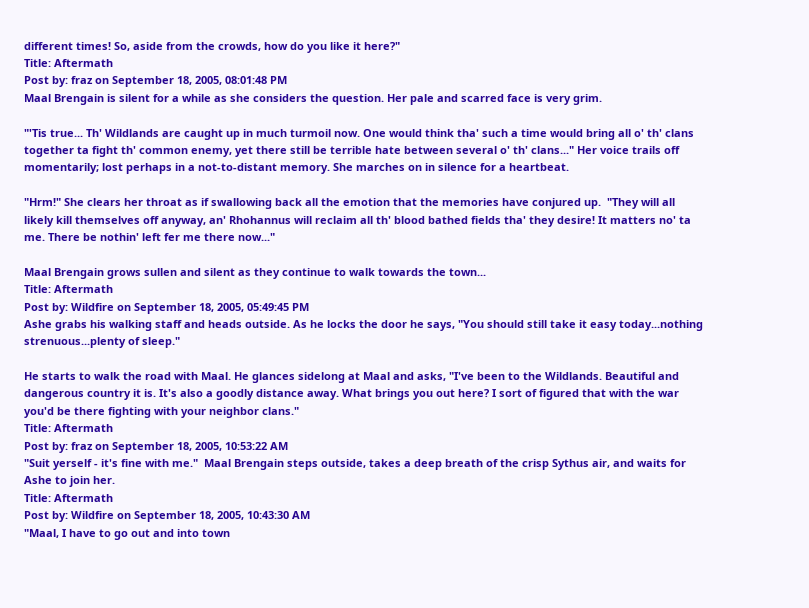different times! So, aside from the crowds, how do you like it here?"
Title: Aftermath
Post by: fraz on September 18, 2005, 08:01:48 PM
Maal Brengain is silent for a while as she considers the question. Her pale and scarred face is very grim.

"'Tis true... Th' Wildlands are caught up in much turmoil now. One would think tha' such a time would bring all o' th' clans together ta fight th' common enemy, yet there still be terrible hate between several o' th' clans..." Her voice trails off momentarily; lost perhaps in a not-to-distant memory. She marches on in silence for a heartbeat.

"Hrm!" She clears her throat as if swallowing back all the emotion that the memories have conjured up.  "They will all likely kill themselves off anyway, an' Rhohannus will reclaim all th' blood bathed fields tha' they desire! It matters no' ta me. There be nothin' left fer me there now..."

Maal Brengain grows sullen and silent as they continue to walk towards the town...
Title: Aftermath
Post by: Wildfire on September 18, 2005, 05:49:45 PM
Ashe grabs his walking staff and heads outside. As he locks the door he says, "You should still take it easy today...nothing strenuous...plenty of sleep."

He starts to walk the road with Maal. He glances sidelong at Maal and asks, "I've been to the Wildlands. Beautiful and dangerous country it is. It's also a goodly distance away. What brings you out here? I sort of figured that with the war you'd be there fighting with your neighbor clans."
Title: Aftermath
Post by: fraz on September 18, 2005, 10:53:22 AM
"Suit yerself - it's fine with me."  Maal Brengain steps outside, takes a deep breath of the crisp Sythus air, and waits for Ashe to join her.
Title: Aftermath
Post by: Wildfire on September 18, 2005, 10:43:30 AM
"Maal, I have to go out and into town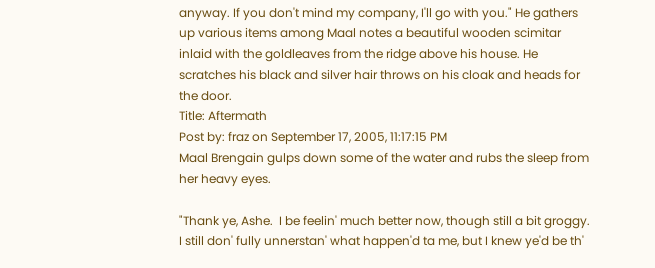anyway. If you don't mind my company, I'll go with you." He gathers up various items among Maal notes a beautiful wooden scimitar inlaid with the goldleaves from the ridge above his house. He scratches his black and silver hair throws on his cloak and heads for the door.
Title: Aftermath
Post by: fraz on September 17, 2005, 11:17:15 PM
Maal Brengain gulps down some of the water and rubs the sleep from her heavy eyes.

"Thank ye, Ashe.  I be feelin' much better now, though still a bit groggy.  I still don' fully unnerstan' what happen'd ta me, but I knew ye'd be th'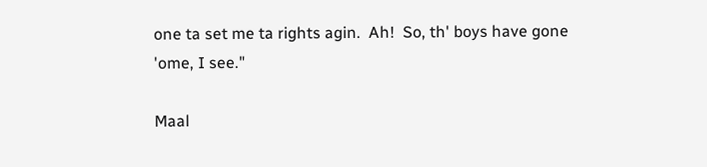one ta set me ta rights agin.  Ah!  So, th' boys have gone 'ome, I see."

Maal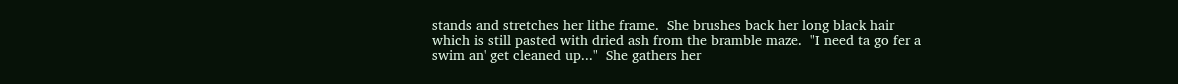stands and stretches her lithe frame.  She brushes back her long black hair which is still pasted with dried ash from the bramble maze.  "I need ta go fer a swim an' get cleaned up..."  She gathers her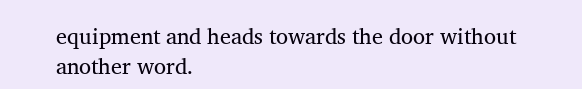equipment and heads towards the door without another word.